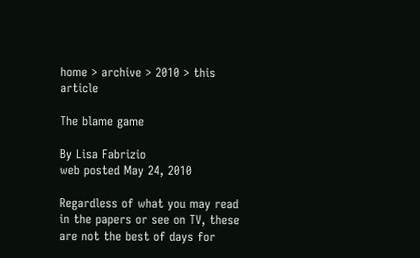home > archive > 2010 > this article

The blame game

By Lisa Fabrizio
web posted May 24, 2010

Regardless of what you may read in the papers or see on TV, these are not the best of days for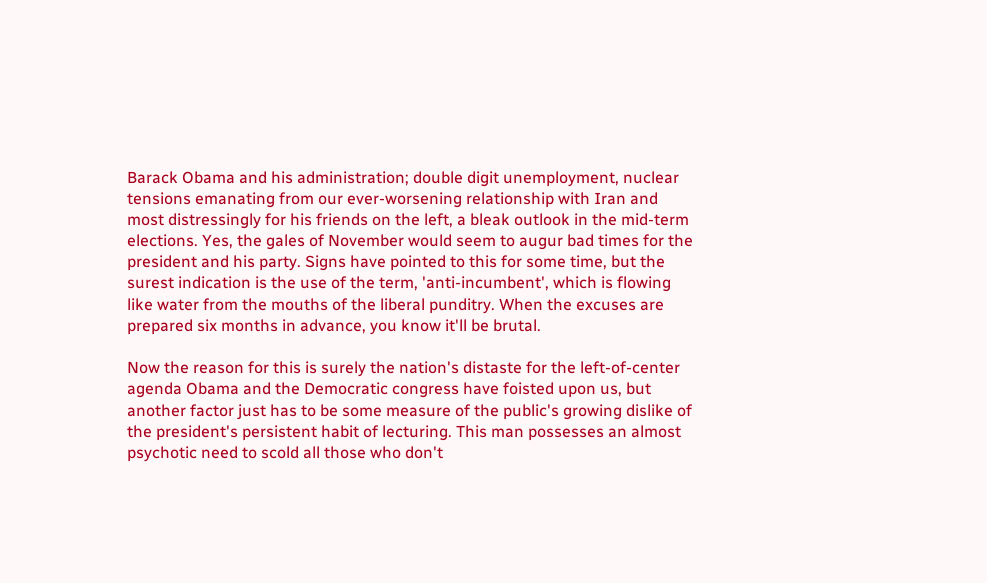Barack Obama and his administration; double digit unemployment, nuclear tensions emanating from our ever-worsening relationship with Iran and most distressingly for his friends on the left, a bleak outlook in the mid-term elections. Yes, the gales of November would seem to augur bad times for the president and his party. Signs have pointed to this for some time, but the surest indication is the use of the term, 'anti-incumbent', which is flowing like water from the mouths of the liberal punditry. When the excuses are prepared six months in advance, you know it'll be brutal.

Now the reason for this is surely the nation's distaste for the left-of-center agenda Obama and the Democratic congress have foisted upon us, but another factor just has to be some measure of the public's growing dislike of the president's persistent habit of lecturing. This man possesses an almost psychotic need to scold all those who don't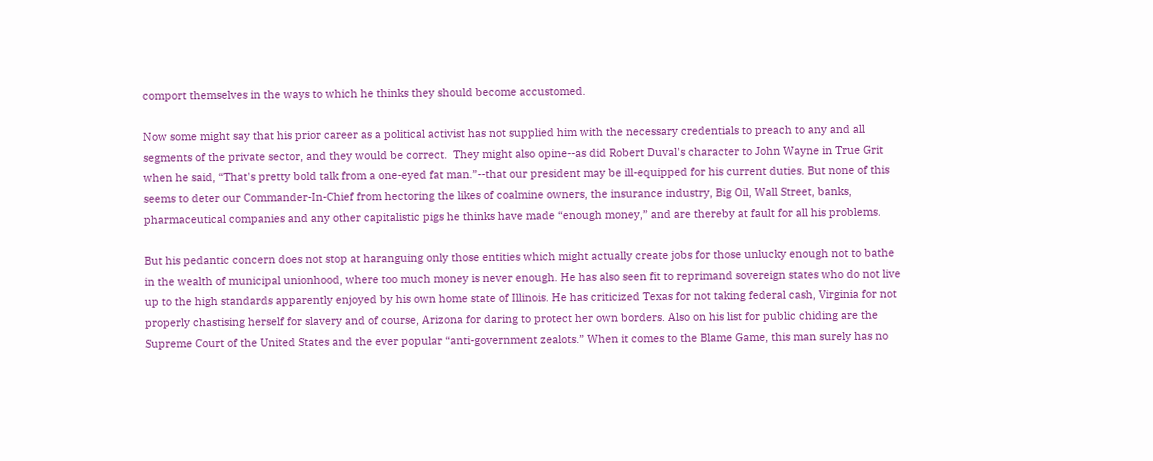comport themselves in the ways to which he thinks they should become accustomed.

Now some might say that his prior career as a political activist has not supplied him with the necessary credentials to preach to any and all segments of the private sector, and they would be correct.  They might also opine--as did Robert Duval's character to John Wayne in True Grit when he said, “That's pretty bold talk from a one-eyed fat man.”--that our president may be ill-equipped for his current duties. But none of this seems to deter our Commander-In-Chief from hectoring the likes of coalmine owners, the insurance industry, Big Oil, Wall Street, banks, pharmaceutical companies and any other capitalistic pigs he thinks have made “enough money,” and are thereby at fault for all his problems.

But his pedantic concern does not stop at haranguing only those entities which might actually create jobs for those unlucky enough not to bathe in the wealth of municipal unionhood, where too much money is never enough. He has also seen fit to reprimand sovereign states who do not live up to the high standards apparently enjoyed by his own home state of Illinois. He has criticized Texas for not taking federal cash, Virginia for not properly chastising herself for slavery and of course, Arizona for daring to protect her own borders. Also on his list for public chiding are the Supreme Court of the United States and the ever popular “anti-government zealots.” When it comes to the Blame Game, this man surely has no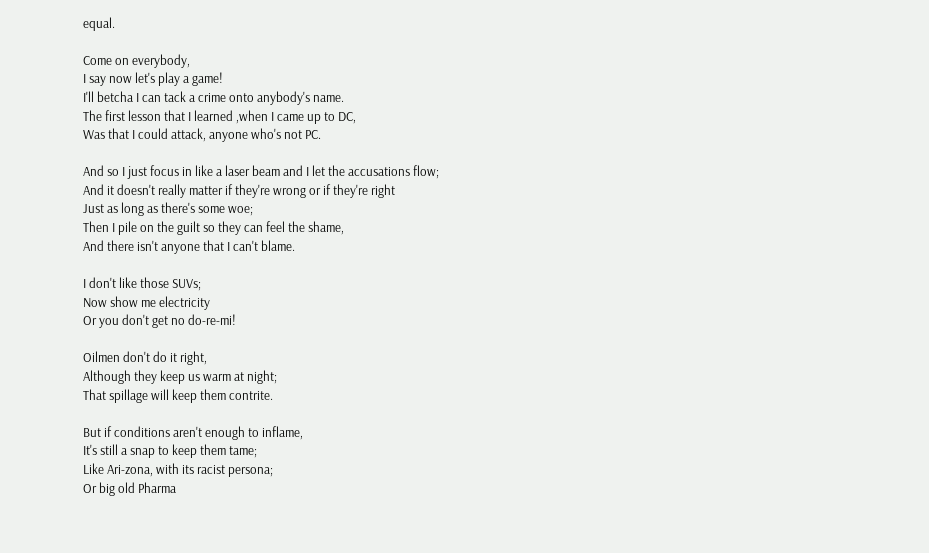equal.

Come on everybody,
I say now let's play a game!
I'll betcha I can tack a crime onto anybody's name.
The first lesson that I learned ,when I came up to DC,
Was that I could attack, anyone who's not PC.

And so I just focus in like a laser beam and I let the accusations flow;
And it doesn't really matter if they're wrong or if they're right
Just as long as there's some woe;
Then I pile on the guilt so they can feel the shame,
And there isn't anyone that I can't blame.

I don't like those SUVs;
Now show me electricity
Or you don't get no do-re-mi!

Oilmen don't do it right,
Although they keep us warm at night;
That spillage will keep them contrite.

But if conditions aren't enough to inflame,
It's still a snap to keep them tame;
Like Ari-zona, with its racist persona;
Or big old Pharma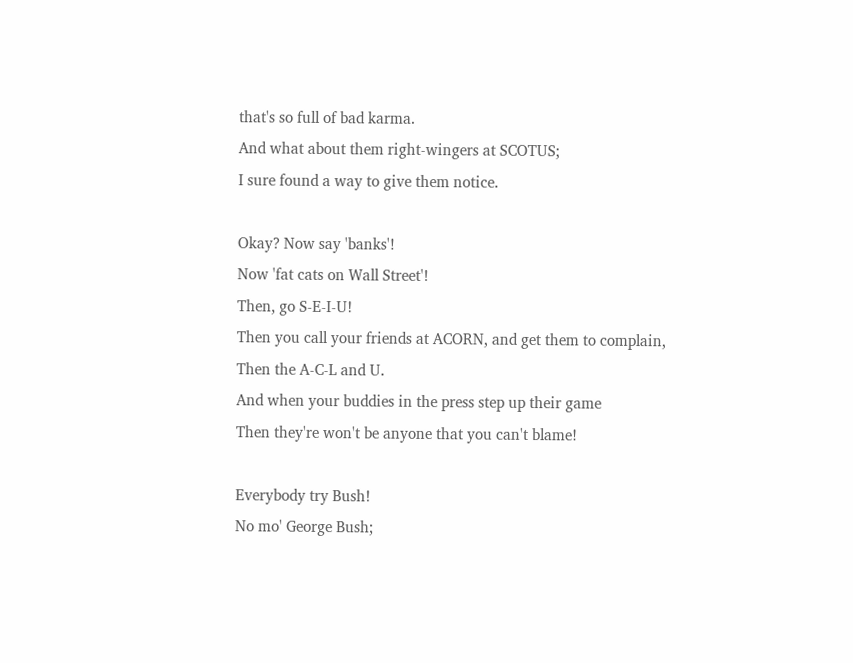that's so full of bad karma.
And what about them right-wingers at SCOTUS;
I sure found a way to give them notice.

Okay? Now say 'banks'!
Now 'fat cats on Wall Street'!
Then, go S-E-I-U!
Then you call your friends at ACORN, and get them to complain,
Then the A-C-L and U.
And when your buddies in the press step up their game
Then they're won't be anyone that you can't blame!

Everybody try Bush!
No mo' George Bush;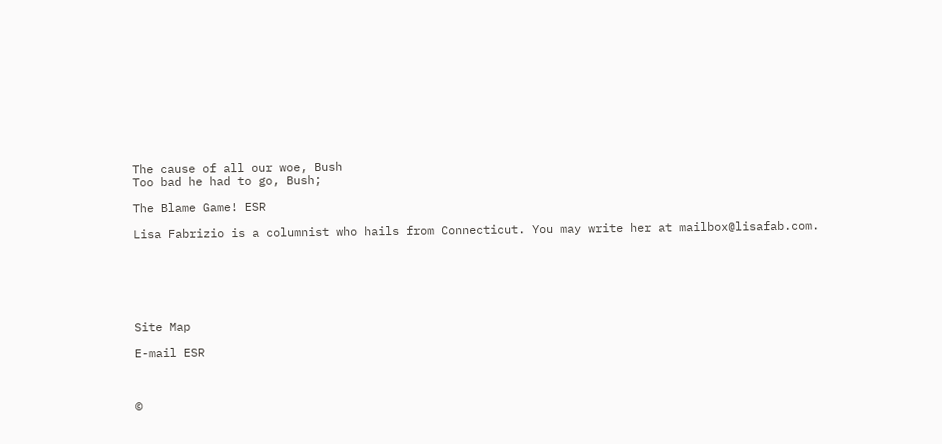The cause of all our woe, Bush
Too bad he had to go, Bush;

The Blame Game! ESR

Lisa Fabrizio is a columnist who hails from Connecticut. You may write her at mailbox@lisafab.com.






Site Map

E-mail ESR



©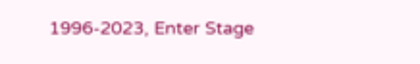1996-2023, Enter Stage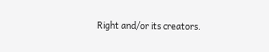Right and/or its creators.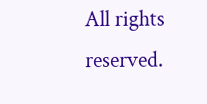All rights reserved.